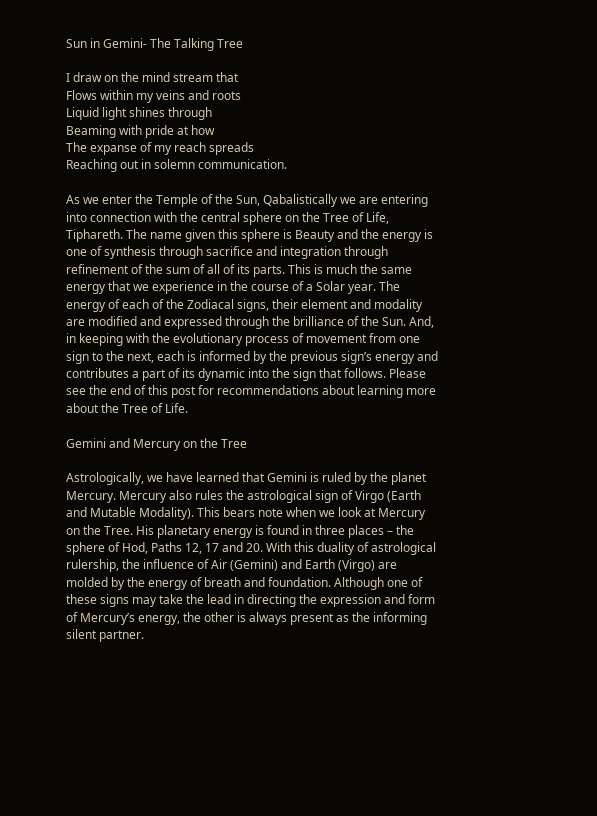Sun in Gemini- The Talking Tree

I draw on the mind stream that
Flows within my veins and roots
Liquid light shines through
Beaming with pride at how
The expanse of my reach spreads
Reaching out in solemn communication.

As we enter the Temple of the Sun, Qabalistically we are entering into connection with the central sphere on the Tree of Life, Tiphareth. The name given this sphere is Beauty and the energy is one of synthesis through sacrifice and integration through refinement of the sum of all of its parts. This is much the same energy that we experience in the course of a Solar year. The energy of each of the Zodiacal signs, their element and modality are modified and expressed through the brilliance of the Sun. And, in keeping with the evolutionary process of movement from one sign to the next, each is informed by the previous sign’s energy and contributes a part of its dynamic into the sign that follows. Please see the end of this post for recommendations about learning more about the Tree of Life.

Gemini and Mercury on the Tree

Astrologically, we have learned that Gemini is ruled by the planet Mercury. Mercury also rules the astrological sign of Virgo (Earth and Mutable Modality). This bears note when we look at Mercury on the Tree. His planetary energy is found in three places – the sphere of Hod, Paths 12, 17 and 20. With this duality of astrological rulership, the influence of Air (Gemini) and Earth (Virgo) are molded by the energy of breath and foundation. Although one of these signs may take the lead in directing the expression and form of Mercury’s energy, the other is always present as the informing silent partner.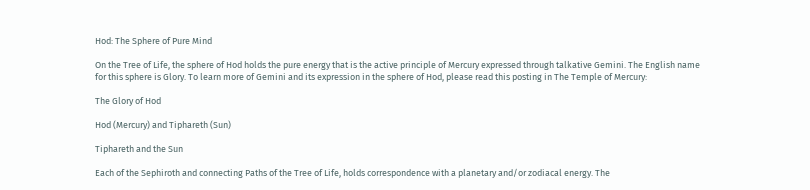Hod: The Sphere of Pure Mind

On the Tree of Life, the sphere of Hod holds the pure energy that is the active principle of Mercury expressed through talkative Gemini. The English name for this sphere is Glory. To learn more of Gemini and its expression in the sphere of Hod, please read this posting in The Temple of Mercury:

The Glory of Hod

Hod (Mercury) and Tiphareth (Sun)

Tiphareth and the Sun

Each of the Sephiroth and connecting Paths of the Tree of Life, holds correspondence with a planetary and/or zodiacal energy. The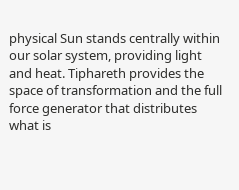physical Sun stands centrally within our solar system, providing light and heat. Tiphareth provides the space of transformation and the full force generator that distributes what is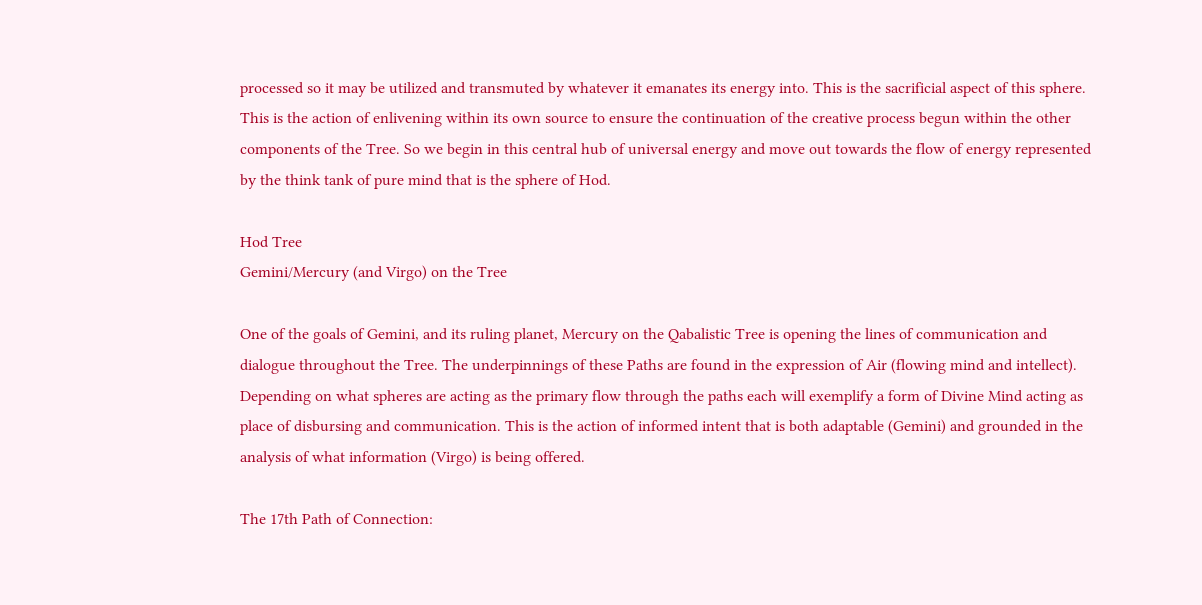processed so it may be utilized and transmuted by whatever it emanates its energy into. This is the sacrificial aspect of this sphere. This is the action of enlivening within its own source to ensure the continuation of the creative process begun within the other components of the Tree. So we begin in this central hub of universal energy and move out towards the flow of energy represented by the think tank of pure mind that is the sphere of Hod.

Hod Tree
Gemini/Mercury (and Virgo) on the Tree

One of the goals of Gemini, and its ruling planet, Mercury on the Qabalistic Tree is opening the lines of communication and dialogue throughout the Tree. The underpinnings of these Paths are found in the expression of Air (flowing mind and intellect). Depending on what spheres are acting as the primary flow through the paths each will exemplify a form of Divine Mind acting as place of disbursing and communication. This is the action of informed intent that is both adaptable (Gemini) and grounded in the analysis of what information (Virgo) is being offered.

The 17th Path of Connection: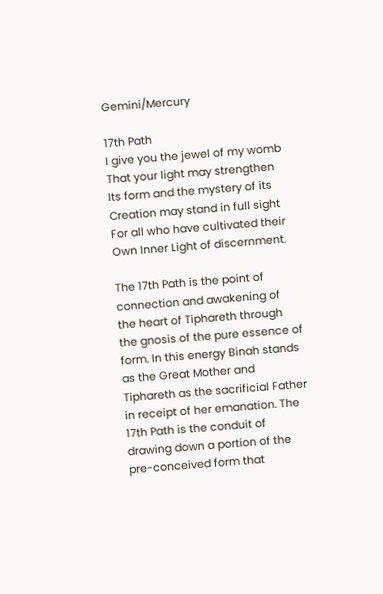Gemini/Mercury

17th Path
I give you the jewel of my womb
That your light may strengthen
Its form and the mystery of its
Creation may stand in full sight
For all who have cultivated their
Own Inner Light of discernment.

The 17th Path is the point of connection and awakening of the heart of Tiphareth through the gnosis of the pure essence of form. In this energy Binah stands as the Great Mother and Tiphareth as the sacrificial Father in receipt of her emanation. The 17th Path is the conduit of drawing down a portion of the pre-conceived form that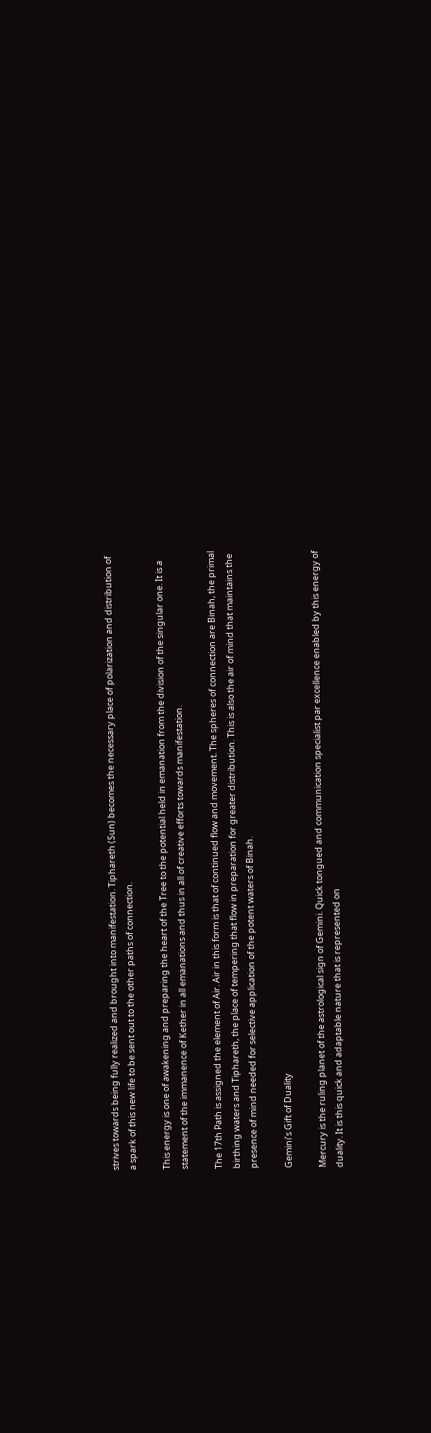strives towards being fully realized and brought into manifestation. Tiphareth (Sun) becomes the necessary place of polarization and distribution of a spark of this new life to be sent out to the other paths of connection.

This energy is one of awakening and preparing the heart of the Tree to the potential held in emanation from the division of the singular one. It is a statement of the immanence of Kether in all emanations and thus in all of creative efforts towards manifestation.

The 17th Path is assigned the element of Air. Air in this form is that of continued flow and movement. The spheres of connection are Binah, the primal birthing waters and Tiphareth, the place of tempering that flow in preparation for greater distribution. This is also the air of mind that maintains the presence of mind needed for selective application of the potent waters of Binah.

Gemini’s Gift of Duality

Mercury is the ruling planet of the astrological sign of Gemini. Quick tongued and communication specialist par excellence enabled by this energy of duality. It is this quick and adaptable nature that is represented on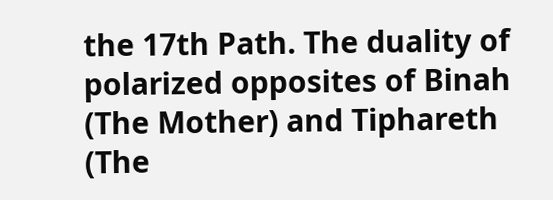the 17th Path. The duality of polarized opposites of Binah (The Mother) and Tiphareth (The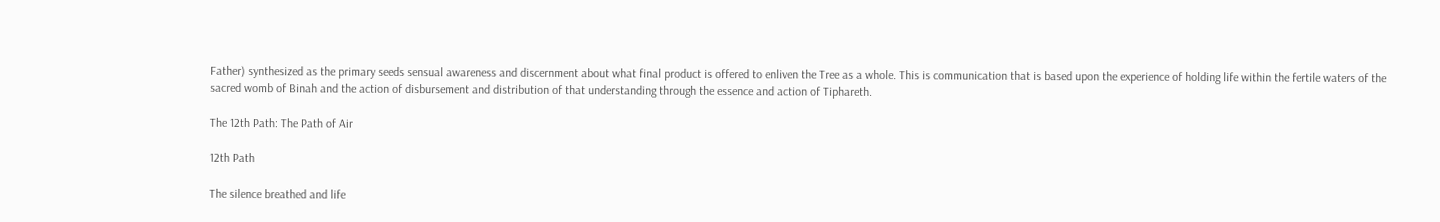Father) synthesized as the primary seeds sensual awareness and discernment about what final product is offered to enliven the Tree as a whole. This is communication that is based upon the experience of holding life within the fertile waters of the sacred womb of Binah and the action of disbursement and distribution of that understanding through the essence and action of Tiphareth.

The 12th Path: The Path of Air

12th Path

The silence breathed and life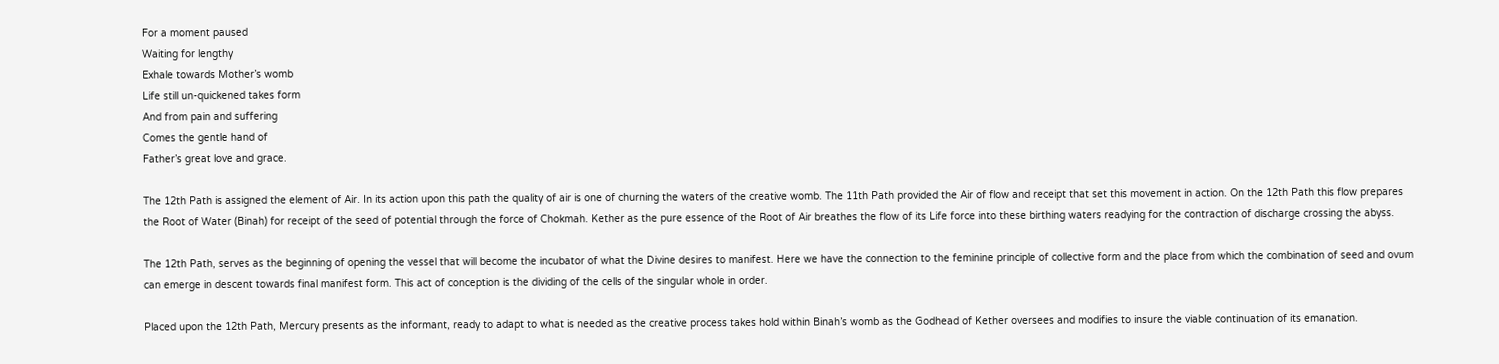For a moment paused
Waiting for lengthy
Exhale towards Mother’s womb
Life still un-quickened takes form
And from pain and suffering
Comes the gentle hand of
Father’s great love and grace.

The 12th Path is assigned the element of Air. In its action upon this path the quality of air is one of churning the waters of the creative womb. The 11th Path provided the Air of flow and receipt that set this movement in action. On the 12th Path this flow prepares the Root of Water (Binah) for receipt of the seed of potential through the force of Chokmah. Kether as the pure essence of the Root of Air breathes the flow of its Life force into these birthing waters readying for the contraction of discharge crossing the abyss.

The 12th Path, serves as the beginning of opening the vessel that will become the incubator of what the Divine desires to manifest. Here we have the connection to the feminine principle of collective form and the place from which the combination of seed and ovum can emerge in descent towards final manifest form. This act of conception is the dividing of the cells of the singular whole in order.

Placed upon the 12th Path, Mercury presents as the informant, ready to adapt to what is needed as the creative process takes hold within Binah’s womb as the Godhead of Kether oversees and modifies to insure the viable continuation of its emanation.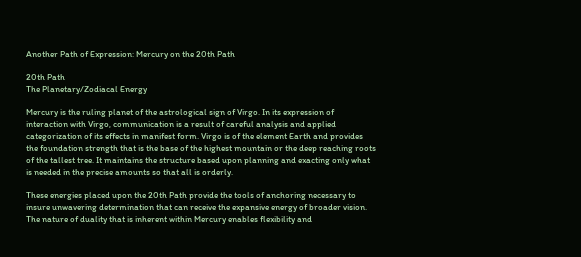Another Path of Expression: Mercury on the 20th Path

20th Path
The Planetary/Zodiacal Energy

Mercury is the ruling planet of the astrological sign of Virgo. In its expression of interaction with Virgo, communication is a result of careful analysis and applied categorization of its effects in manifest form. Virgo is of the element Earth and provides the foundation strength that is the base of the highest mountain or the deep reaching roots of the tallest tree. It maintains the structure based upon planning and exacting only what is needed in the precise amounts so that all is orderly.

These energies placed upon the 20th Path provide the tools of anchoring necessary to insure unwavering determination that can receive the expansive energy of broader vision. The nature of duality that is inherent within Mercury enables flexibility and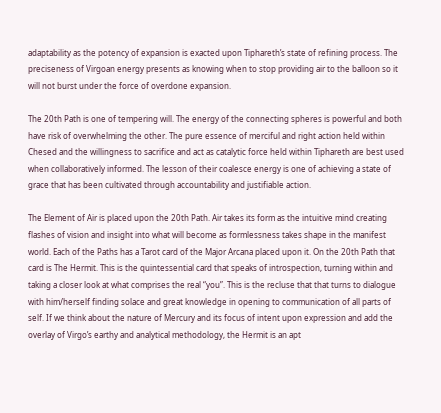adaptability as the potency of expansion is exacted upon Tiphareth’s state of refining process. The preciseness of Virgoan energy presents as knowing when to stop providing air to the balloon so it will not burst under the force of overdone expansion.

The 20th Path is one of tempering will. The energy of the connecting spheres is powerful and both have risk of overwhelming the other. The pure essence of merciful and right action held within Chesed and the willingness to sacrifice and act as catalytic force held within Tiphareth are best used when collaboratively informed. The lesson of their coalesce energy is one of achieving a state of grace that has been cultivated through accountability and justifiable action.

The Element of Air is placed upon the 20th Path. Air takes its form as the intuitive mind creating flashes of vision and insight into what will become as formlessness takes shape in the manifest world. Each of the Paths has a Tarot card of the Major Arcana placed upon it. On the 20th Path that card is The Hermit. This is the quintessential card that speaks of introspection, turning within and taking a closer look at what comprises the real “you”. This is the recluse that that turns to dialogue with him/herself finding solace and great knowledge in opening to communication of all parts of self. If we think about the nature of Mercury and its focus of intent upon expression and add the overlay of Virgo’s earthy and analytical methodology, the Hermit is an apt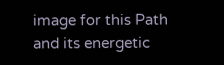image for this Path and its energetic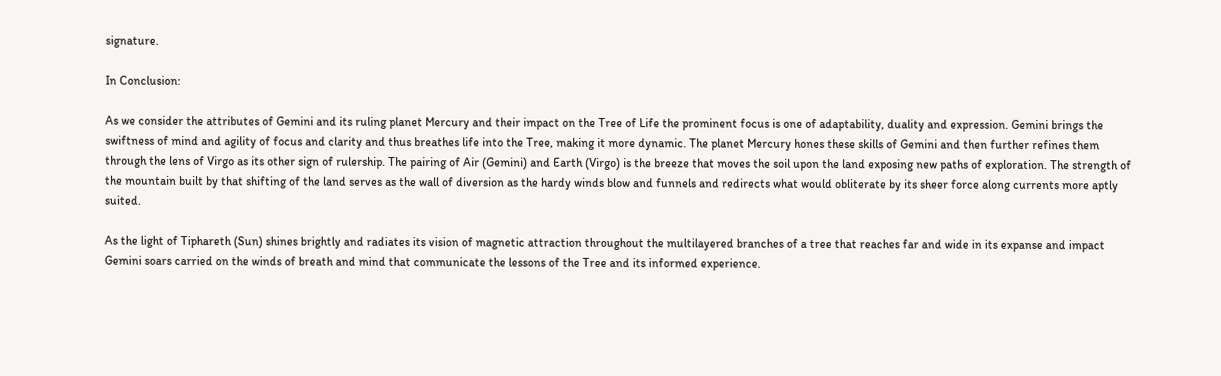signature.

In Conclusion:

As we consider the attributes of Gemini and its ruling planet Mercury and their impact on the Tree of Life the prominent focus is one of adaptability, duality and expression. Gemini brings the swiftness of mind and agility of focus and clarity and thus breathes life into the Tree, making it more dynamic. The planet Mercury hones these skills of Gemini and then further refines them through the lens of Virgo as its other sign of rulership. The pairing of Air (Gemini) and Earth (Virgo) is the breeze that moves the soil upon the land exposing new paths of exploration. The strength of the mountain built by that shifting of the land serves as the wall of diversion as the hardy winds blow and funnels and redirects what would obliterate by its sheer force along currents more aptly suited.

As the light of Tiphareth (Sun) shines brightly and radiates its vision of magnetic attraction throughout the multilayered branches of a tree that reaches far and wide in its expanse and impact Gemini soars carried on the winds of breath and mind that communicate the lessons of the Tree and its informed experience.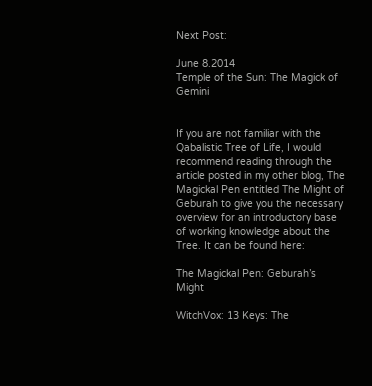Next Post:

June 8.2014
Temple of the Sun: The Magick of Gemini


If you are not familiar with the Qabalistic Tree of Life, I would recommend reading through the article posted in my other blog, The Magickal Pen entitled The Might of Geburah to give you the necessary overview for an introductory base of working knowledge about the Tree. It can be found here:

The Magickal Pen: Geburah’s Might

WitchVox: 13 Keys: The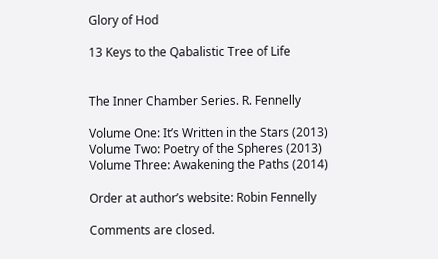Glory of Hod

13 Keys to the Qabalistic Tree of Life


The Inner Chamber Series. R. Fennelly

Volume One: It’s Written in the Stars (2013)
Volume Two: Poetry of the Spheres (2013)
Volume Three: Awakening the Paths (2014)

Order at author’s website: Robin Fennelly

Comments are closed.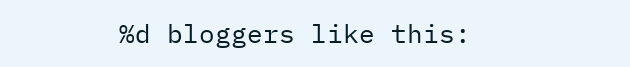%d bloggers like this: